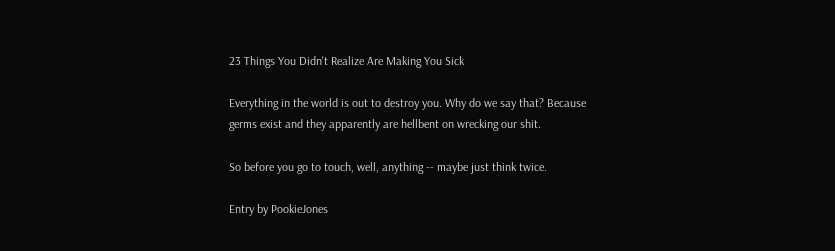23 Things You Didn't Realize Are Making You Sick

Everything in the world is out to destroy you. Why do we say that? Because germs exist and they apparently are hellbent on wrecking our shit.

So before you go to touch, well, anything -- maybe just think twice.

Entry by PookieJones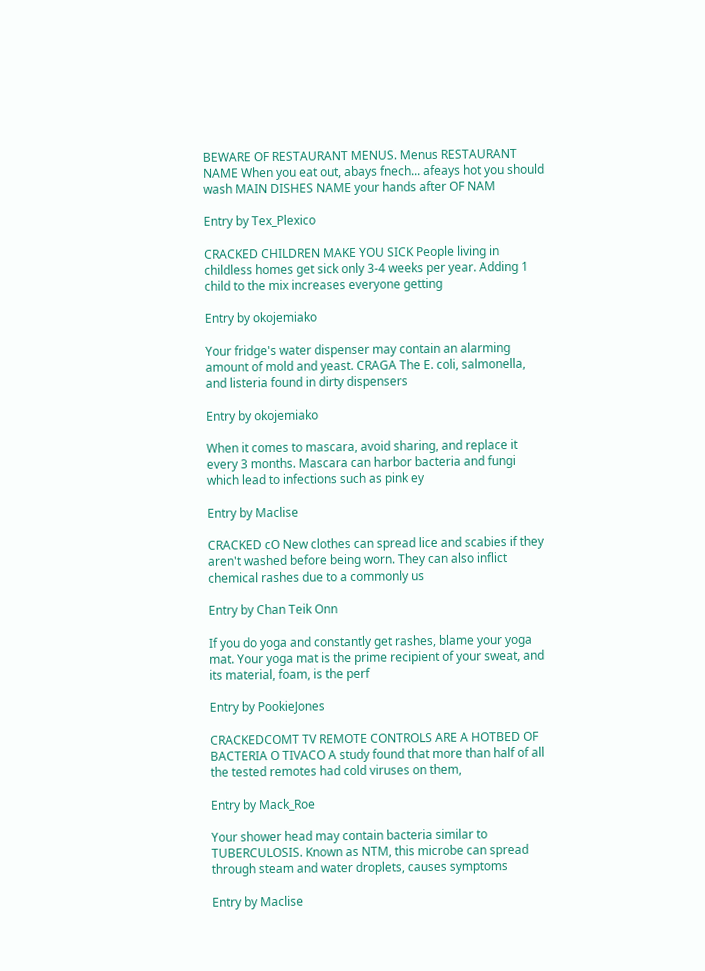BEWARE OF RESTAURANT MENUS. Menus RESTAURANT NAME When you eat out, abays fnech... afeays hot you should wash MAIN DISHES NAME your hands after OF NAM

Entry by Tex_Plexico

CRACKED CHILDREN MAKE YOU SICK People living in childless homes get sick only 3-4 weeks per year. Adding 1 child to the mix increases everyone getting

Entry by okojemiako

Your fridge's water dispenser may contain an alarming amount of mold and yeast. CRAGA The E. coli, salmonella, and listeria found in dirty dispensers

Entry by okojemiako

When it comes to mascara, avoid sharing, and replace it every 3 months. Mascara can harbor bacteria and fungi which lead to infections such as pink ey

Entry by Maclise

CRACKED cO New clothes can spread lice and scabies if they aren't washed before being worn. They can also inflict chemical rashes due to a commonly us

Entry by Chan Teik Onn

If you do yoga and constantly get rashes, blame your yoga mat. Your yoga mat is the prime recipient of your sweat, and its material, foam, is the perf

Entry by PookieJones

CRACKEDCOMT TV REMOTE CONTROLS ARE A HOTBED OF BACTERIA O TIVACO A study found that more than half of all the tested remotes had cold viruses on them,

Entry by Mack_Roe

Your shower head may contain bacteria similar to TUBERCULOSIS. Known as NTM, this microbe can spread through steam and water droplets, causes symptoms

Entry by Maclise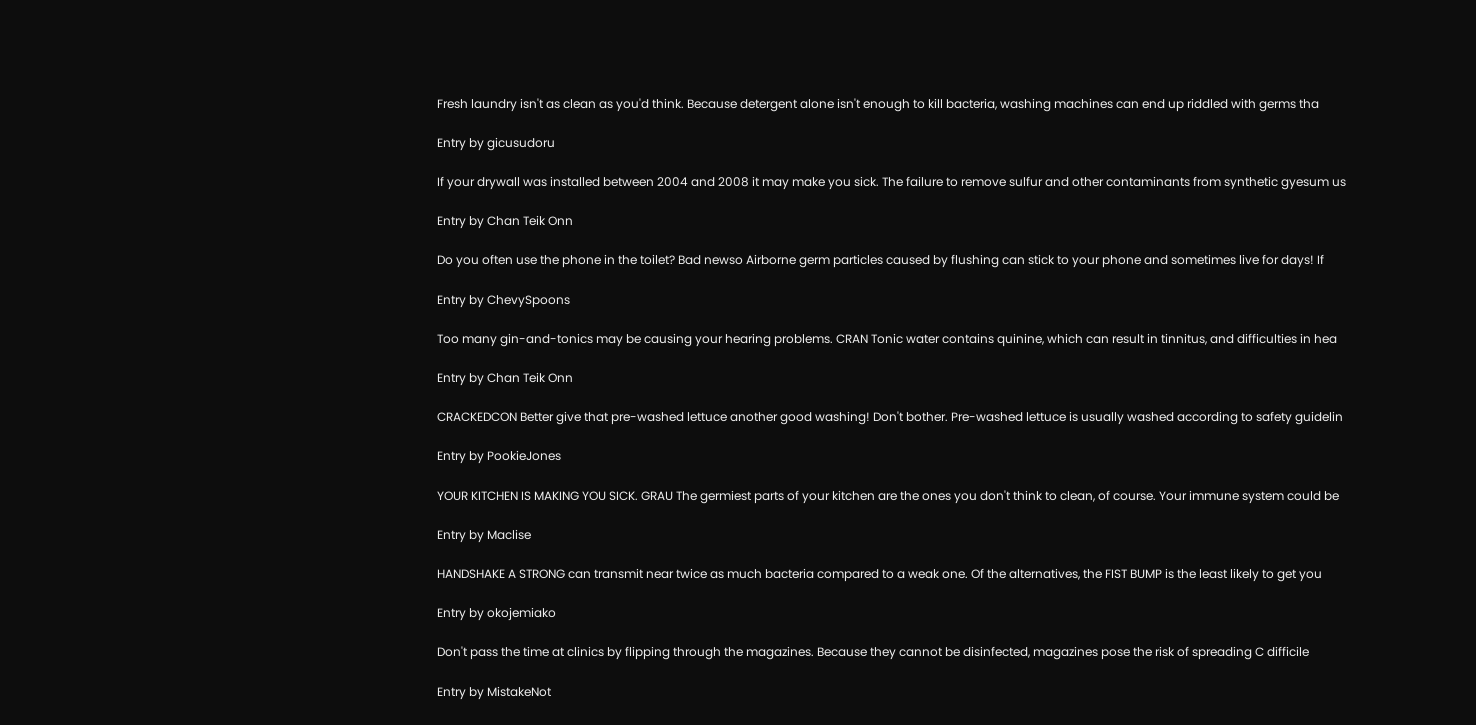Fresh laundry isn't as clean as you'd think. Because detergent alone isn't enough to kill bacteria, washing machines can end up riddled with germs tha

Entry by gicusudoru

If your drywall was installed between 2004 and 2008 it may make you sick. The failure to remove sulfur and other contaminants from synthetic gyesum us

Entry by Chan Teik Onn

Do you often use the phone in the toilet? Bad newso Airborne germ particles caused by flushing can stick to your phone and sometimes live for days! If

Entry by ChevySpoons

Too many gin-and-tonics may be causing your hearing problems. CRAN Tonic water contains quinine, which can result in tinnitus, and difficulties in hea

Entry by Chan Teik Onn

CRACKEDCON Better give that pre-washed lettuce another good washing! Don't bother. Pre-washed lettuce is usually washed according to safety guidelin

Entry by PookieJones

YOUR KITCHEN IS MAKING YOU SICK. GRAU The germiest parts of your kitchen are the ones you don't think to clean, of course. Your immune system could be

Entry by Maclise

HANDSHAKE A STRONG can transmit near twice as much bacteria compared to a weak one. Of the alternatives, the FIST BUMP is the least likely to get you

Entry by okojemiako

Don't pass the time at clinics by flipping through the magazines. Because they cannot be disinfected, magazines pose the risk of spreading C difficile

Entry by MistakeNot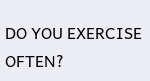DO YOU EXERCISE OFTEN?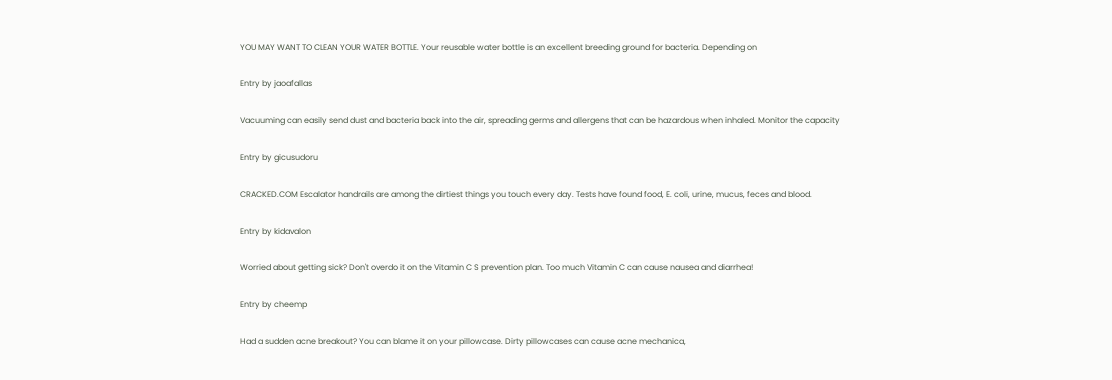YOU MAY WANT TO CLEAN YOUR WATER BOTTLE. Your reusable water bottle is an excellent breeding ground for bacteria. Depending on

Entry by jaoafallas

Vacuuming can easily send dust and bacteria back into the air, spreading germs and allergens that can be hazardous when inhaled. Monitor the capacity

Entry by gicusudoru

CRACKED.COM Escalator handrails are among the dirtiest things you touch every day. Tests have found food, E. coli, urine, mucus, feces and blood.

Entry by kidavalon

Worried about getting sick? Don't overdo it on the Vitamin C S prevention plan. Too much Vitamin C can cause nausea and diarrhea!

Entry by cheemp

Had a sudden acne breakout? You can blame it on your pillowcase. Dirty pillowcases can cause acne mechanica,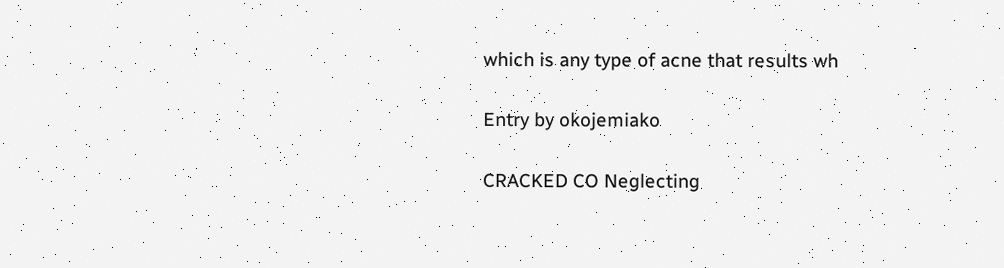which is any type of acne that results wh

Entry by okojemiako

CRACKED CO Neglecting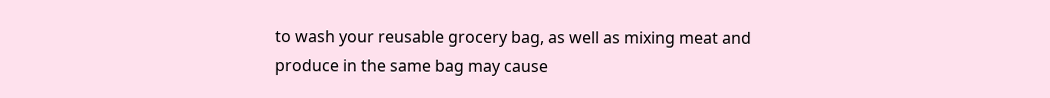to wash your reusable grocery bag, as well as mixing meat and produce in the same bag may cause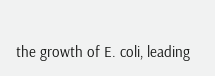the growth of E. coli, leading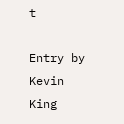t

Entry by Kevin King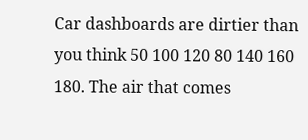Car dashboards are dirtier than you think 50 100 120 80 140 160 180. The air that comes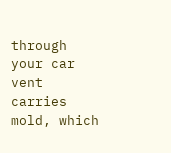through your car vent carries mold, which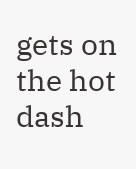gets on the hot dash